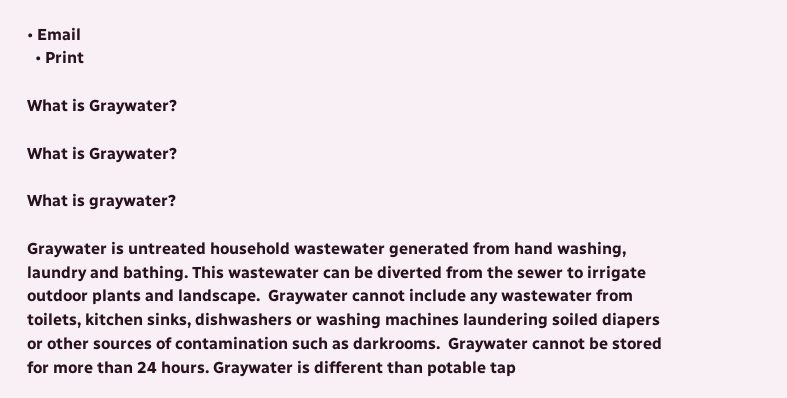• Email
  • Print

What is Graywater?

What is Graywater?

What is graywater?

Graywater is untreated household wastewater generated from hand washing, laundry and bathing. This wastewater can be diverted from the sewer to irrigate outdoor plants and landscape.  Graywater cannot include any wastewater from toilets, kitchen sinks, dishwashers or washing machines laundering soiled diapers or other sources of contamination such as darkrooms.  Graywater cannot be stored for more than 24 hours. Graywater is different than potable tap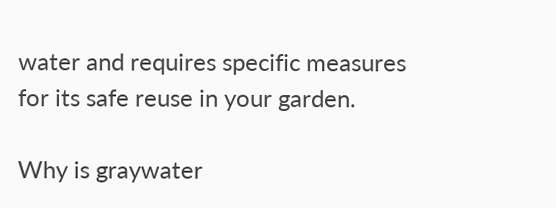water and requires specific measures for its safe reuse in your garden.

Why is graywater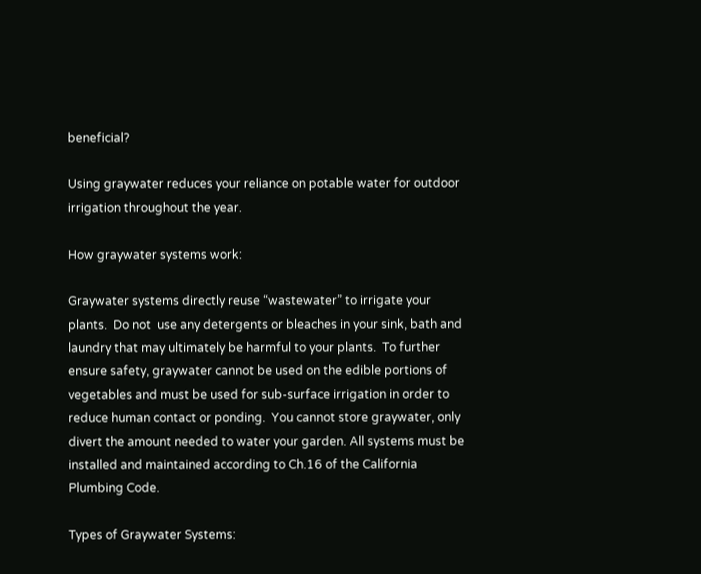beneficial?

Using graywater reduces your reliance on potable water for outdoor irrigation throughout the year.

How graywater systems work:

Graywater systems directly reuse “wastewater” to irrigate your plants.  Do not  use any detergents or bleaches in your sink, bath and laundry that may ultimately be harmful to your plants.  To further ensure safety, graywater cannot be used on the edible portions of vegetables and must be used for sub-surface irrigation in order to reduce human contact or ponding.  You cannot store graywater, only divert the amount needed to water your garden. All systems must be installed and maintained according to Ch.16 of the California Plumbing Code.

Types of Graywater Systems: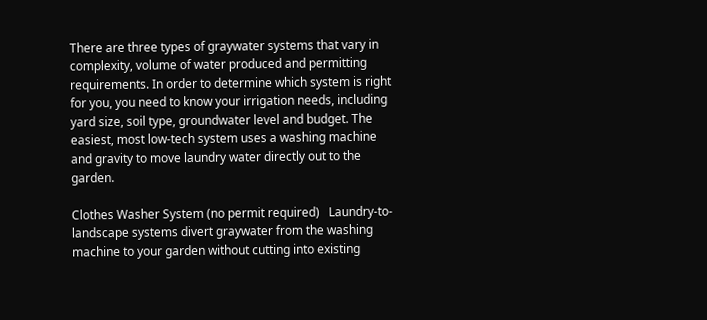There are three types of graywater systems that vary in complexity, volume of water produced and permitting requirements. In order to determine which system is right for you, you need to know your irrigation needs, including yard size, soil type, groundwater level and budget. The easiest, most low-tech system uses a washing machine and gravity to move laundry water directly out to the garden.

Clothes Washer System (no permit required)   Laundry-to-landscape systems divert graywater from the washing machine to your garden without cutting into existing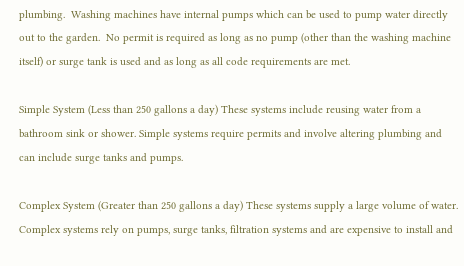plumbing.  Washing machines have internal pumps which can be used to pump water directly out to the garden.  No permit is required as long as no pump (other than the washing machine itself) or surge tank is used and as long as all code requirements are met.

Simple System (Less than 250 gallons a day) These systems include reusing water from a bathroom sink or shower. Simple systems require permits and involve altering plumbing and can include surge tanks and pumps.

Complex System (Greater than 250 gallons a day) These systems supply a large volume of water. Complex systems rely on pumps, surge tanks, filtration systems and are expensive to install and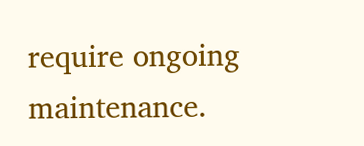require ongoing maintenance.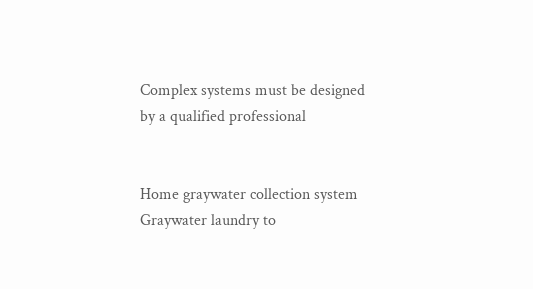Complex systems must be designed by a qualified professional


Home graywater collection system
Graywater laundry to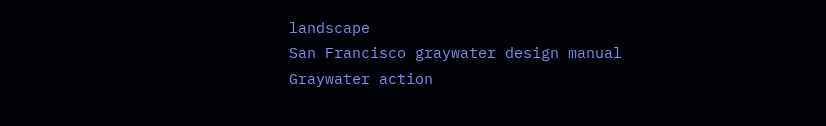landscape
San Francisco graywater design manual
Graywater action